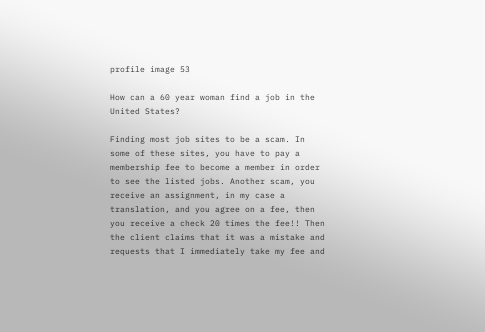profile image 53

How can a 60 year woman find a job in the United States?

Finding most job sites to be a scam. In some of these sites, you have to pay a membership fee to become a member in order to see the listed jobs. Another scam, you receive an assignment, in my case a translation, and you agree on a fee, then you receive a check 20 times the fee!! Then the client claims that it was a mistake and requests that I immediately take my fee and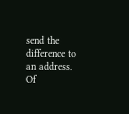send the difference to an address. Of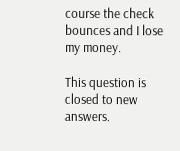course the check bounces and I lose my money.

This question is closed to new answers.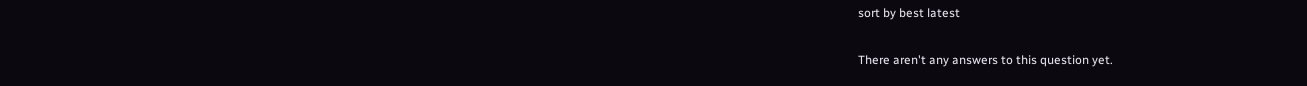sort by best latest

There aren't any answers to this question yet.